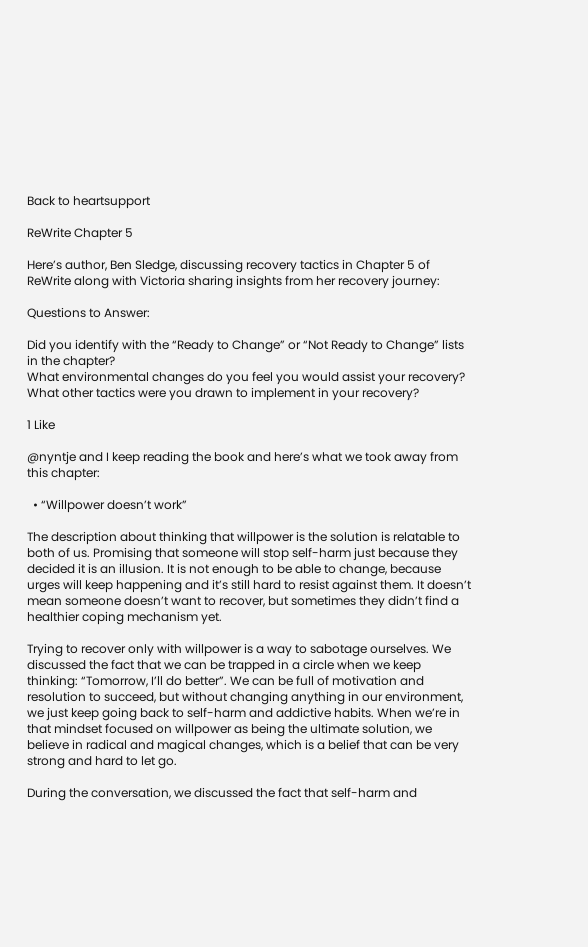Back to heartsupport

ReWrite Chapter 5

Here’s author, Ben Sledge, discussing recovery tactics in Chapter 5 of ReWrite along with Victoria sharing insights from her recovery journey:

Questions to Answer:

Did you identify with the “Ready to Change” or “Not Ready to Change” lists in the chapter?
What environmental changes do you feel you would assist your recovery?
What other tactics were you drawn to implement in your recovery?

1 Like

@nyntje and I keep reading the book and here’s what we took away from this chapter:

  • “Willpower doesn’t work”

The description about thinking that willpower is the solution is relatable to both of us. Promising that someone will stop self-harm just because they decided it is an illusion. It is not enough to be able to change, because urges will keep happening and it’s still hard to resist against them. It doesn’t mean someone doesn’t want to recover, but sometimes they didn’t find a healthier coping mechanism yet.

Trying to recover only with willpower is a way to sabotage ourselves. We discussed the fact that we can be trapped in a circle when we keep thinking: “Tomorrow, I’ll do better”. We can be full of motivation and resolution to succeed, but without changing anything in our environment, we just keep going back to self-harm and addictive habits. When we’re in that mindset focused on willpower as being the ultimate solution, we believe in radical and magical changes, which is a belief that can be very strong and hard to let go.

During the conversation, we discussed the fact that self-harm and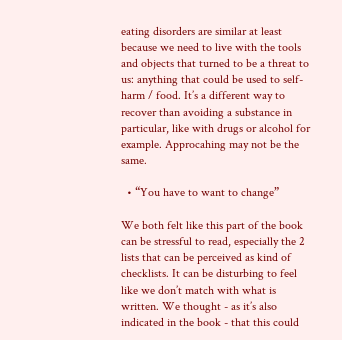eating disorders are similar at least because we need to live with the tools and objects that turned to be a threat to us: anything that could be used to self-harm / food. It’s a different way to recover than avoiding a substance in particular, like with drugs or alcohol for example. Approcahing may not be the same.

  • “You have to want to change”

We both felt like this part of the book can be stressful to read, especially the 2 lists that can be perceived as kind of checklists. It can be disturbing to feel like we don’t match with what is written. We thought - as it’s also indicated in the book - that this could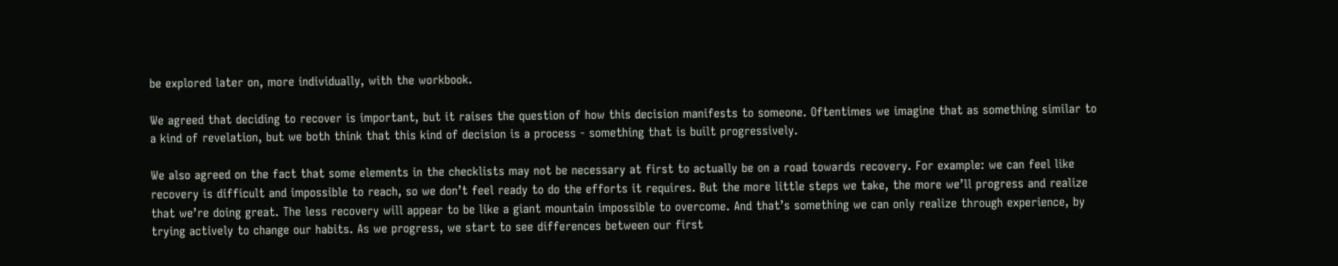be explored later on, more individually, with the workbook.

We agreed that deciding to recover is important, but it raises the question of how this decision manifests to someone. Oftentimes we imagine that as something similar to a kind of revelation, but we both think that this kind of decision is a process - something that is built progressively.

We also agreed on the fact that some elements in the checklists may not be necessary at first to actually be on a road towards recovery. For example: we can feel like recovery is difficult and impossible to reach, so we don’t feel ready to do the efforts it requires. But the more little steps we take, the more we’ll progress and realize that we’re doing great. The less recovery will appear to be like a giant mountain impossible to overcome. And that’s something we can only realize through experience, by trying actively to change our habits. As we progress, we start to see differences between our first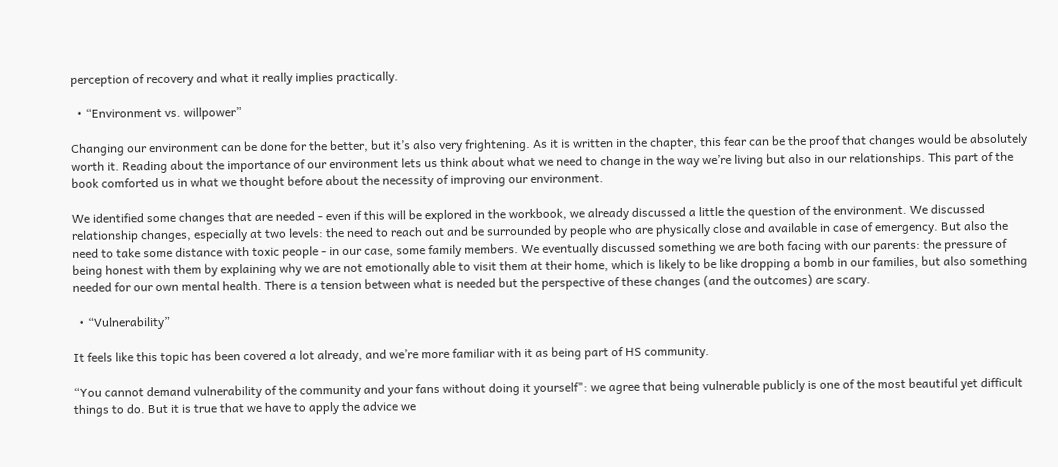perception of recovery and what it really implies practically.

  • “Environment vs. willpower”

Changing our environment can be done for the better, but it’s also very frightening. As it is written in the chapter, this fear can be the proof that changes would be absolutely worth it. Reading about the importance of our environment lets us think about what we need to change in the way we’re living but also in our relationships. This part of the book comforted us in what we thought before about the necessity of improving our environment.

We identified some changes that are needed - even if this will be explored in the workbook, we already discussed a little the question of the environment. We discussed relationship changes, especially at two levels: the need to reach out and be surrounded by people who are physically close and available in case of emergency. But also the need to take some distance with toxic people - in our case, some family members. We eventually discussed something we are both facing with our parents: the pressure of being honest with them by explaining why we are not emotionally able to visit them at their home, which is likely to be like dropping a bomb in our families, but also something needed for our own mental health. There is a tension between what is needed but the perspective of these changes (and the outcomes) are scary.

  • “Vulnerability”

It feels like this topic has been covered a lot already, and we’re more familiar with it as being part of HS community.

“You cannot demand vulnerability of the community and your fans without doing it yourself": we agree that being vulnerable publicly is one of the most beautiful yet difficult things to do. But it is true that we have to apply the advice we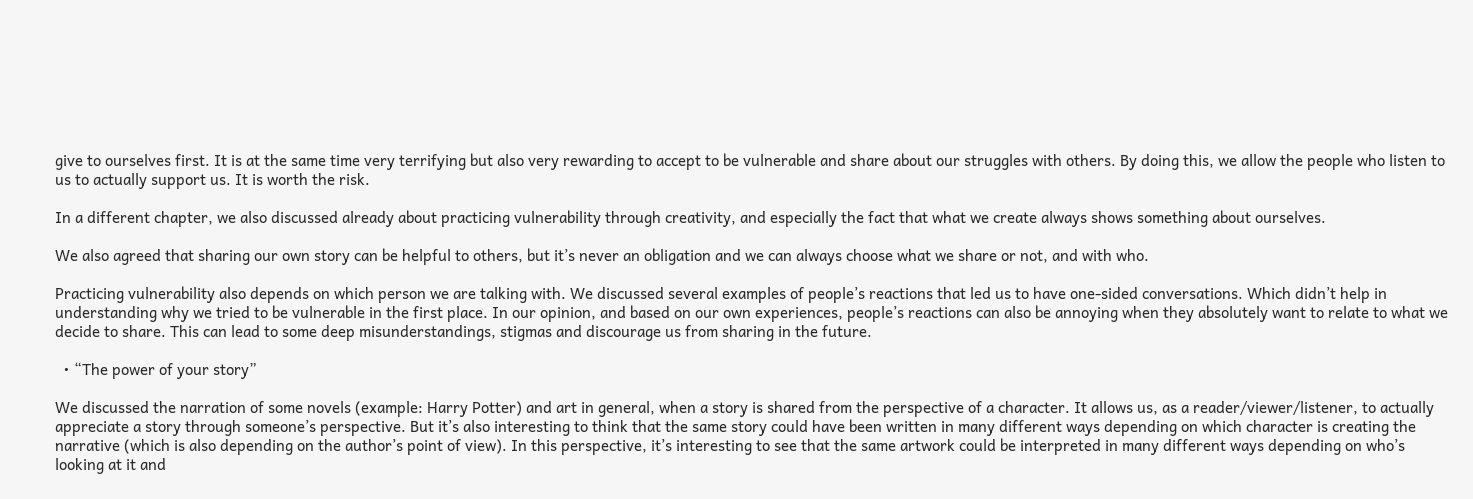give to ourselves first. It is at the same time very terrifying but also very rewarding to accept to be vulnerable and share about our struggles with others. By doing this, we allow the people who listen to us to actually support us. It is worth the risk.

In a different chapter, we also discussed already about practicing vulnerability through creativity, and especially the fact that what we create always shows something about ourselves.

We also agreed that sharing our own story can be helpful to others, but it’s never an obligation and we can always choose what we share or not, and with who.

Practicing vulnerability also depends on which person we are talking with. We discussed several examples of people’s reactions that led us to have one-sided conversations. Which didn’t help in understanding why we tried to be vulnerable in the first place. In our opinion, and based on our own experiences, people’s reactions can also be annoying when they absolutely want to relate to what we decide to share. This can lead to some deep misunderstandings, stigmas and discourage us from sharing in the future.

  • “The power of your story”

We discussed the narration of some novels (example: Harry Potter) and art in general, when a story is shared from the perspective of a character. It allows us, as a reader/viewer/listener, to actually appreciate a story through someone’s perspective. But it’s also interesting to think that the same story could have been written in many different ways depending on which character is creating the narrative (which is also depending on the author’s point of view). In this perspective, it’s interesting to see that the same artwork could be interpreted in many different ways depending on who’s looking at it and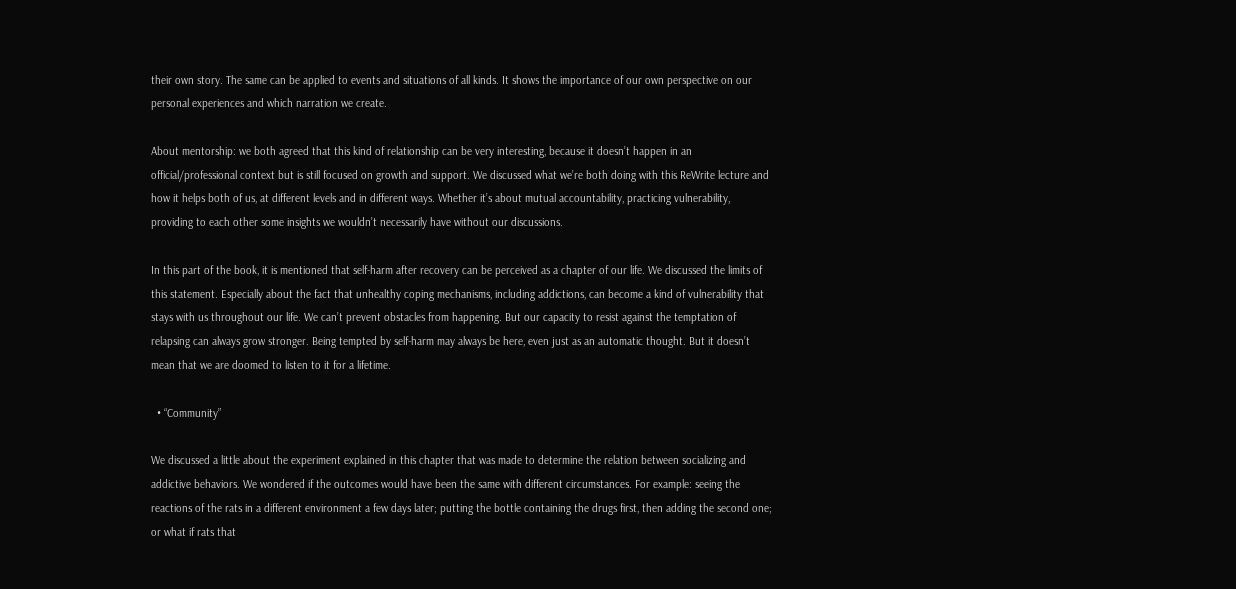their own story. The same can be applied to events and situations of all kinds. It shows the importance of our own perspective on our personal experiences and which narration we create.

About mentorship: we both agreed that this kind of relationship can be very interesting, because it doesn’t happen in an official/professional context but is still focused on growth and support. We discussed what we’re both doing with this ReWrite lecture and how it helps both of us, at different levels and in different ways. Whether it’s about mutual accountability, practicing vulnerability, providing to each other some insights we wouldn’t necessarily have without our discussions.

In this part of the book, it is mentioned that self-harm after recovery can be perceived as a chapter of our life. We discussed the limits of this statement. Especially about the fact that unhealthy coping mechanisms, including addictions, can become a kind of vulnerability that stays with us throughout our life. We can’t prevent obstacles from happening. But our capacity to resist against the temptation of relapsing can always grow stronger. Being tempted by self-harm may always be here, even just as an automatic thought. But it doesn’t mean that we are doomed to listen to it for a lifetime.

  • “Community”

We discussed a little about the experiment explained in this chapter that was made to determine the relation between socializing and addictive behaviors. We wondered if the outcomes would have been the same with different circumstances. For example: seeing the reactions of the rats in a different environment a few days later; putting the bottle containing the drugs first, then adding the second one; or what if rats that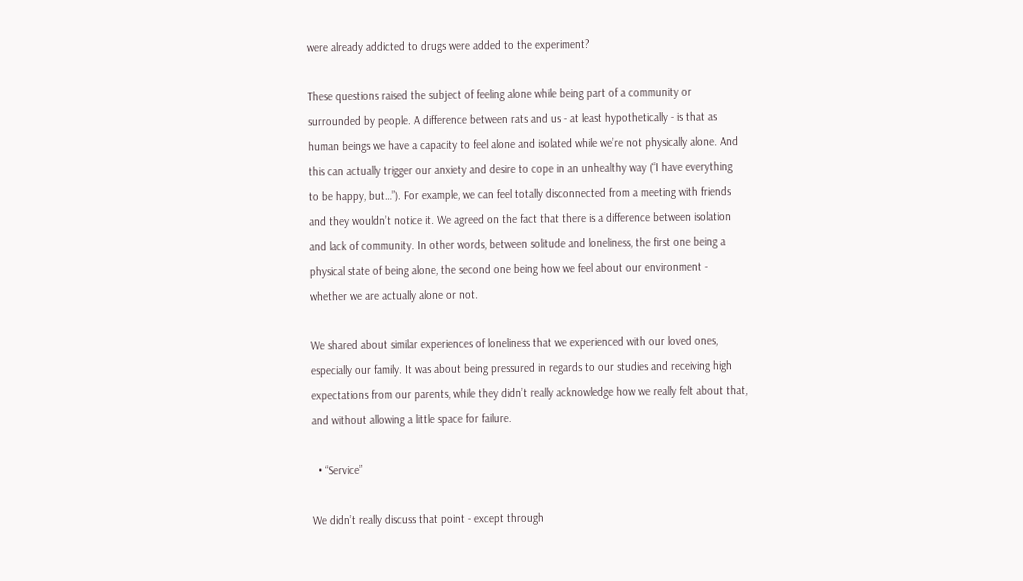were already addicted to drugs were added to the experiment?

These questions raised the subject of feeling alone while being part of a community or surrounded by people. A difference between rats and us - at least hypothetically - is that as human beings we have a capacity to feel alone and isolated while we’re not physically alone. And this can actually trigger our anxiety and desire to cope in an unhealthy way (“I have everything to be happy, but…”). For example, we can feel totally disconnected from a meeting with friends and they wouldn’t notice it. We agreed on the fact that there is a difference between isolation and lack of community. In other words, between solitude and loneliness, the first one being a physical state of being alone, the second one being how we feel about our environment - whether we are actually alone or not.

We shared about similar experiences of loneliness that we experienced with our loved ones, especially our family. It was about being pressured in regards to our studies and receiving high expectations from our parents, while they didn’t really acknowledge how we really felt about that, and without allowing a little space for failure.

  • “Service”

We didn’t really discuss that point - except through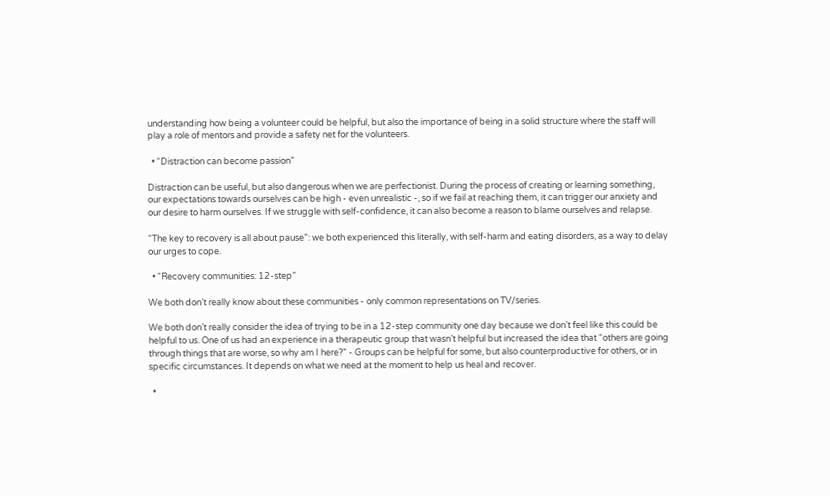understanding how being a volunteer could be helpful, but also the importance of being in a solid structure where the staff will play a role of mentors and provide a safety net for the volunteers.

  • “Distraction can become passion”

Distraction can be useful, but also dangerous when we are perfectionist. During the process of creating or learning something, our expectations towards ourselves can be high - even unrealistic -, so if we fail at reaching them, it can trigger our anxiety and our desire to harm ourselves. If we struggle with self-confidence, it can also become a reason to blame ourselves and relapse.

“The key to recovery is all about pause”: we both experienced this literally, with self-harm and eating disorders, as a way to delay our urges to cope.

  • “Recovery communities: 12-step”

We both don’t really know about these communities - only common representations on TV/series.

We both don’t really consider the idea of trying to be in a 12-step community one day because we don’t feel like this could be helpful to us. One of us had an experience in a therapeutic group that wasn’t helpful but increased the idea that “others are going through things that are worse, so why am I here?” - Groups can be helpful for some, but also counterproductive for others, or in specific circumstances. It depends on what we need at the moment to help us heal and recover.

  •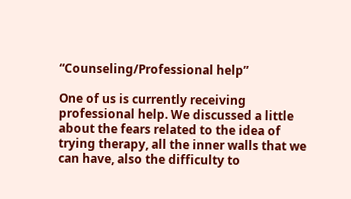“Counseling/Professional help”

One of us is currently receiving professional help. We discussed a little about the fears related to the idea of trying therapy, all the inner walls that we can have, also the difficulty to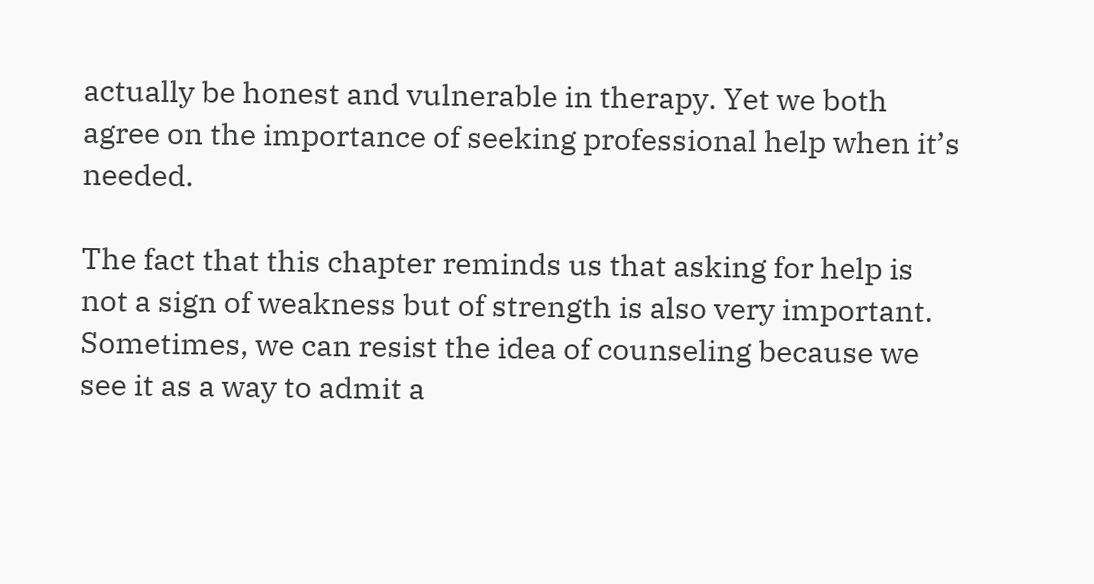actually be honest and vulnerable in therapy. Yet we both agree on the importance of seeking professional help when it’s needed.

The fact that this chapter reminds us that asking for help is not a sign of weakness but of strength is also very important. Sometimes, we can resist the idea of counseling because we see it as a way to admit a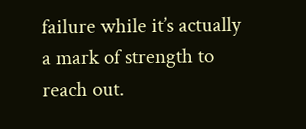failure while it’s actually a mark of strength to reach out.